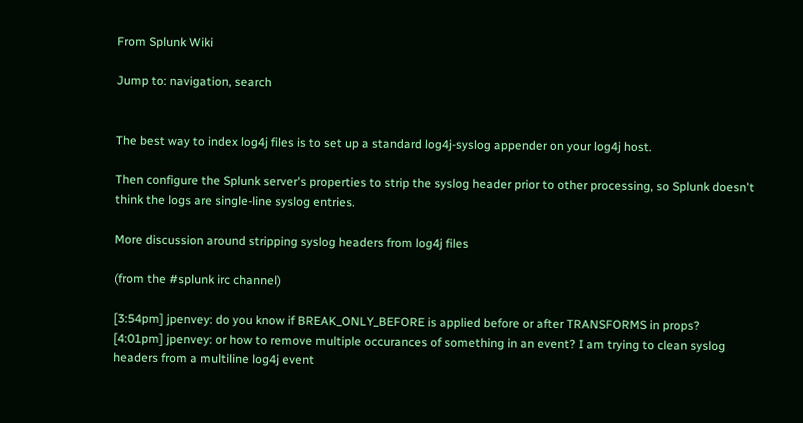From Splunk Wiki

Jump to: navigation, search


The best way to index log4j files is to set up a standard log4j-syslog appender on your log4j host.

Then configure the Splunk server's properties to strip the syslog header prior to other processing, so Splunk doesn't think the logs are single-line syslog entries.

More discussion around stripping syslog headers from log4j files

(from the #splunk irc channel)

[3:54pm] jpenvey: do you know if BREAK_ONLY_BEFORE is applied before or after TRANSFORMS in props?
[4:01pm] jpenvey: or how to remove multiple occurances of something in an event? I am trying to clean syslog headers from a multiline log4j event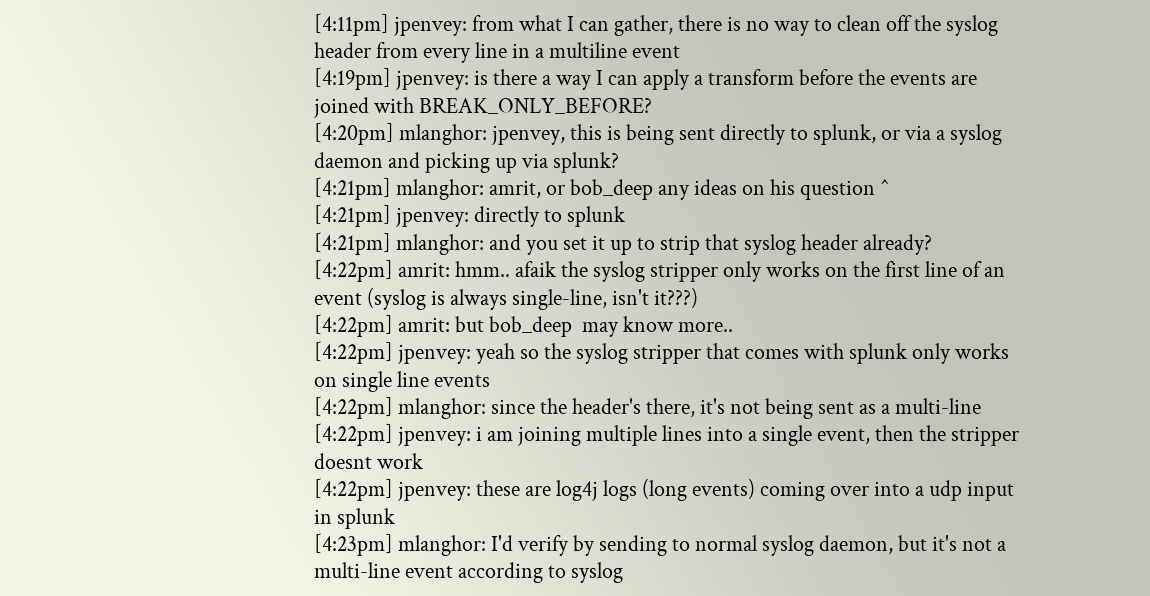[4:11pm] jpenvey: from what I can gather, there is no way to clean off the syslog header from every line in a multiline event
[4:19pm] jpenvey: is there a way I can apply a transform before the events are joined with BREAK_ONLY_BEFORE?
[4:20pm] mlanghor: jpenvey, this is being sent directly to splunk, or via a syslog daemon and picking up via splunk?
[4:21pm] mlanghor: amrit, or bob_deep any ideas on his question ^
[4:21pm] jpenvey: directly to splunk
[4:21pm] mlanghor: and you set it up to strip that syslog header already?
[4:22pm] amrit: hmm.. afaik the syslog stripper only works on the first line of an event (syslog is always single-line, isn't it???)
[4:22pm] amrit: but bob_deep  may know more..
[4:22pm] jpenvey: yeah so the syslog stripper that comes with splunk only works on single line events
[4:22pm] mlanghor: since the header's there, it's not being sent as a multi-line
[4:22pm] jpenvey: i am joining multiple lines into a single event, then the stripper doesnt work
[4:22pm] jpenvey: these are log4j logs (long events) coming over into a udp input in splunk
[4:23pm] mlanghor: I'd verify by sending to normal syslog daemon, but it's not a multi-line event according to syslog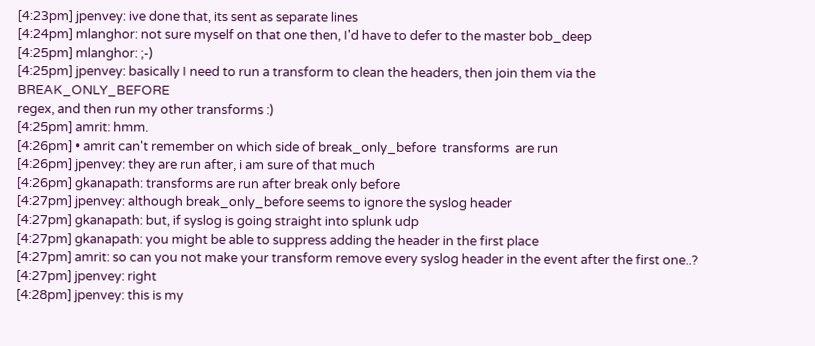[4:23pm] jpenvey: ive done that, its sent as separate lines
[4:24pm] mlanghor: not sure myself on that one then, I'd have to defer to the master bob_deep
[4:25pm] mlanghor: ;-)
[4:25pm] jpenvey: basically I need to run a transform to clean the headers, then join them via the BREAK_ONLY_BEFORE
regex, and then run my other transforms :)
[4:25pm] amrit: hmm.
[4:26pm] • amrit can't remember on which side of break_only_before  transforms  are run
[4:26pm] jpenvey: they are run after, i am sure of that much
[4:26pm] gkanapath: transforms are run after break only before
[4:27pm] jpenvey: although break_only_before seems to ignore the syslog header
[4:27pm] gkanapath: but, if syslog is going straight into splunk udp
[4:27pm] gkanapath: you might be able to suppress adding the header in the first place
[4:27pm] amrit: so can you not make your transform remove every syslog header in the event after the first one..?
[4:27pm] jpenvey: right
[4:28pm] jpenvey: this is my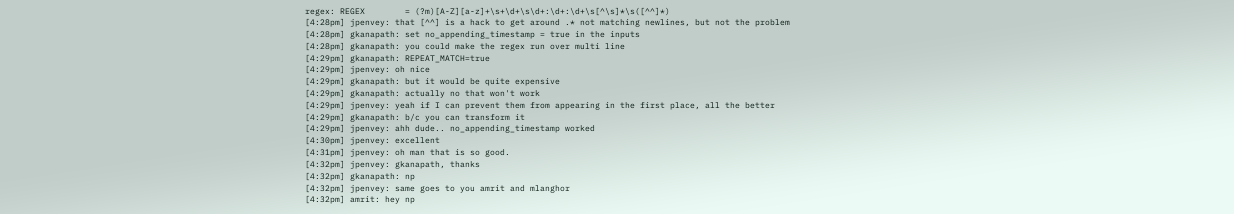regex: REGEX        = (?m)[A-Z][a-z]+\s+\d+\s\d+:\d+:\d+\s[^\s]*\s([^^]*)
[4:28pm] jpenvey: that [^^] is a hack to get around .* not matching newlines, but not the problem
[4:28pm] gkanapath: set no_appending_timestamp = true in the inputs
[4:28pm] gkanapath: you could make the regex run over multi line
[4:29pm] gkanapath: REPEAT_MATCH=true
[4:29pm] jpenvey: oh nice
[4:29pm] gkanapath: but it would be quite expensive
[4:29pm] gkanapath: actually no that won't work
[4:29pm] jpenvey: yeah if I can prevent them from appearing in the first place, all the better
[4:29pm] gkanapath: b/c you can transform it
[4:29pm] jpenvey: ahh dude.. no_appending_timestamp worked
[4:30pm] jpenvey: excellent
[4:31pm] jpenvey: oh man that is so good.
[4:32pm] jpenvey: gkanapath, thanks
[4:32pm] gkanapath: np
[4:32pm] jpenvey: same goes to you amrit and mlanghor
[4:32pm] amrit: hey np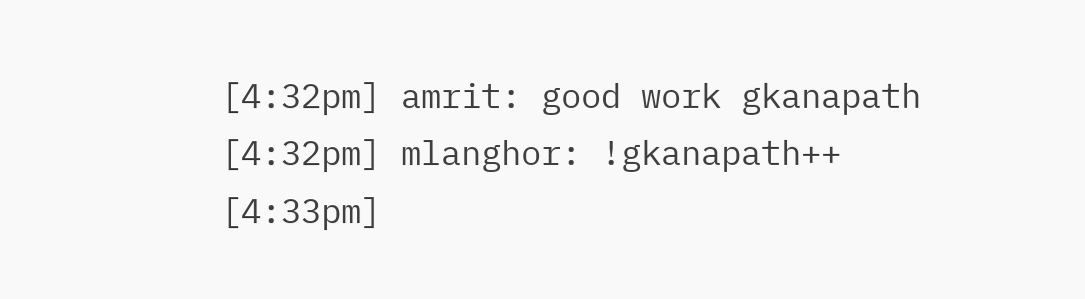[4:32pm] amrit: good work gkanapath
[4:32pm] mlanghor: !gkanapath++
[4:33pm]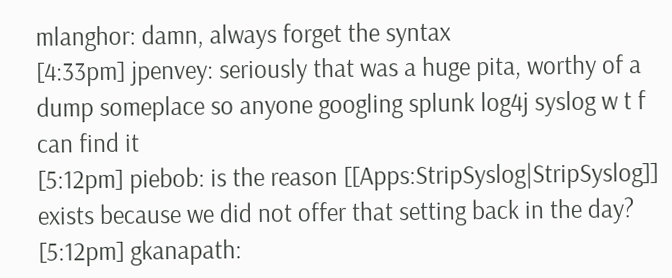mlanghor: damn, always forget the syntax
[4:33pm] jpenvey: seriously that was a huge pita, worthy of a dump someplace so anyone googling splunk log4j syslog w t f can find it
[5:12pm] piebob: is the reason [[Apps:StripSyslog|StripSyslog]] exists because we did not offer that setting back in the day?
[5:12pm] gkanapath: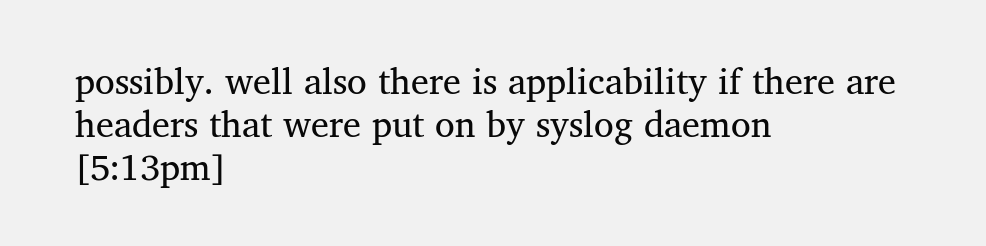possibly. well also there is applicability if there are headers that were put on by syslog daemon
[5:13pm]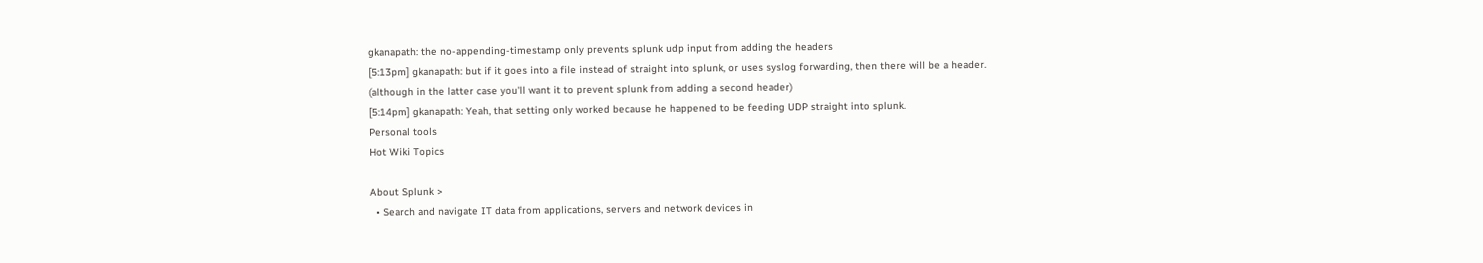gkanapath: the no-appending-timestamp only prevents splunk udp input from adding the headers
[5:13pm] gkanapath: but if it goes into a file instead of straight into splunk, or uses syslog forwarding, then there will be a header.
(although in the latter case you'll want it to prevent splunk from adding a second header)
[5:14pm] gkanapath: Yeah, that setting only worked because he happened to be feeding UDP straight into splunk.
Personal tools
Hot Wiki Topics

About Splunk >
  • Search and navigate IT data from applications, servers and network devices in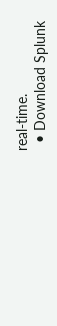real-time.
  • Download Splunk